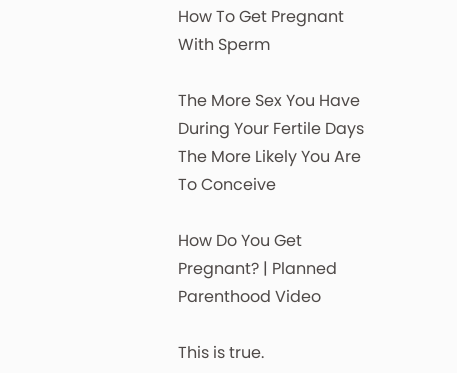How To Get Pregnant With Sperm

The More Sex You Have During Your Fertile Days The More Likely You Are To Conceive

How Do You Get Pregnant? | Planned Parenthood Video

This is true.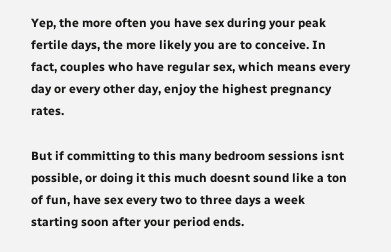Yep, the more often you have sex during your peak fertile days, the more likely you are to conceive. In fact, couples who have regular sex, which means every day or every other day, enjoy the highest pregnancy rates.

But if committing to this many bedroom sessions isnt possible, or doing it this much doesnt sound like a ton of fun, have sex every two to three days a week starting soon after your period ends.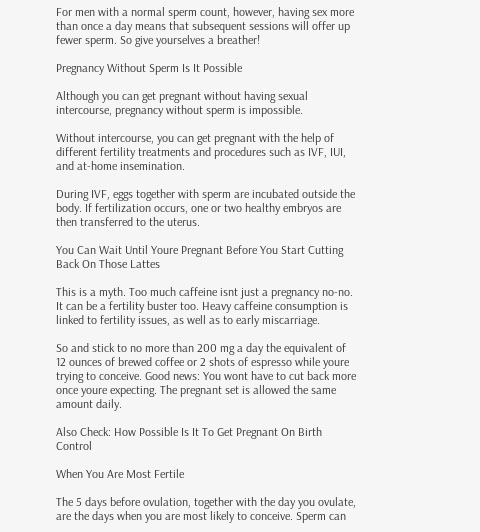For men with a normal sperm count, however, having sex more than once a day means that subsequent sessions will offer up fewer sperm. So give yourselves a breather!

Pregnancy Without Sperm Is It Possible

Although you can get pregnant without having sexual intercourse, pregnancy without sperm is impossible.

Without intercourse, you can get pregnant with the help of different fertility treatments and procedures such as IVF, IUI, and at-home insemination.

During IVF, eggs together with sperm are incubated outside the body. If fertilization occurs, one or two healthy embryos are then transferred to the uterus.

You Can Wait Until Youre Pregnant Before You Start Cutting Back On Those Lattes

This is a myth. Too much caffeine isnt just a pregnancy no-no. It can be a fertility buster too. Heavy caffeine consumption is linked to fertility issues, as well as to early miscarriage.

So and stick to no more than 200 mg a day the equivalent of 12 ounces of brewed coffee or 2 shots of espresso while youre trying to conceive. Good news: You wont have to cut back more once youre expecting. The pregnant set is allowed the same amount daily.

Also Check: How Possible Is It To Get Pregnant On Birth Control

When You Are Most Fertile

The 5 days before ovulation, together with the day you ovulate, are the days when you are most likely to conceive. Sperm can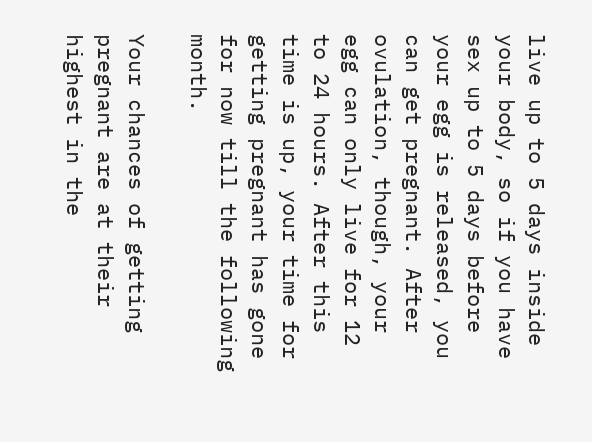live up to 5 days inside your body, so if you have sex up to 5 days before your egg is released, you can get pregnant. After ovulation, though, your egg can only live for 12 to 24 hours. After this time is up, your time for getting pregnant has gone for now till the following month.

Your chances of getting pregnant are at their highest in the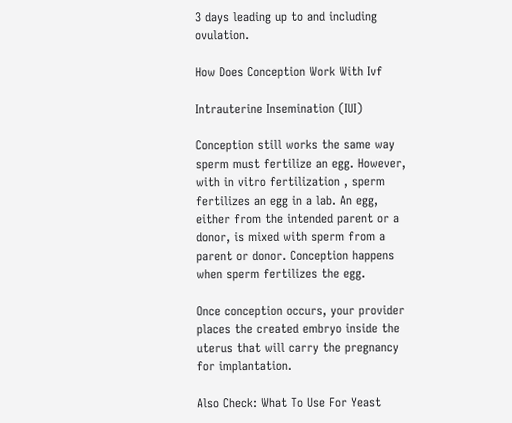3 days leading up to and including ovulation.

How Does Conception Work With Ivf

Intrauterine Insemination (IUI)

Conception still works the same way sperm must fertilize an egg. However, with in vitro fertilization , sperm fertilizes an egg in a lab. An egg, either from the intended parent or a donor, is mixed with sperm from a parent or donor. Conception happens when sperm fertilizes the egg.

Once conception occurs, your provider places the created embryo inside the uterus that will carry the pregnancy for implantation.

Also Check: What To Use For Yeast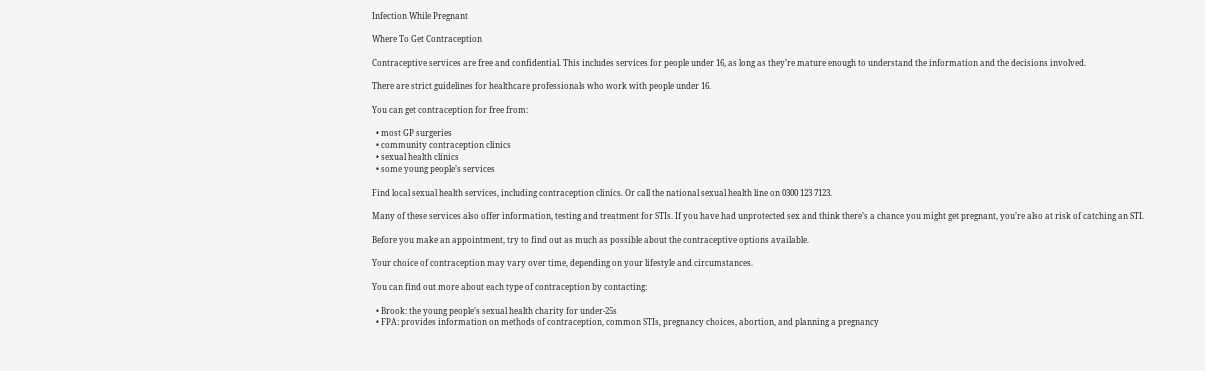Infection While Pregnant

Where To Get Contraception

Contraceptive services are free and confidential. This includes services for people under 16, as long as they’re mature enough to understand the information and the decisions involved.

There are strict guidelines for healthcare professionals who work with people under 16.

You can get contraception for free from:

  • most GP surgeries
  • community contraception clinics
  • sexual health clinics
  • some young people’s services

Find local sexual health services, including contraception clinics. Or call the national sexual health line on 0300 123 7123.

Many of these services also offer information, testing and treatment for STIs. If you have had unprotected sex and think there’s a chance you might get pregnant, you’re also at risk of catching an STI.

Before you make an appointment, try to find out as much as possible about the contraceptive options available.

Your choice of contraception may vary over time, depending on your lifestyle and circumstances.

You can find out more about each type of contraception by contacting:

  • Brook: the young people’s sexual health charity for under-25s
  • FPA: provides information on methods of contraception, common STIs, pregnancy choices, abortion, and planning a pregnancy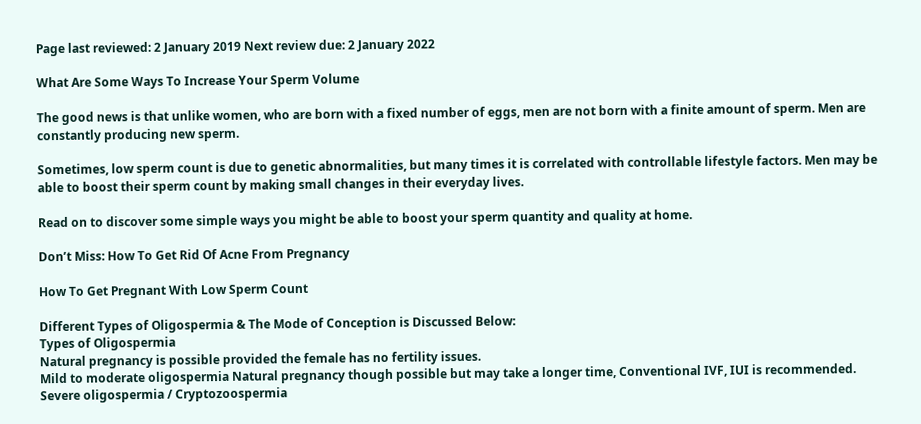Page last reviewed: 2 January 2019 Next review due: 2 January 2022

What Are Some Ways To Increase Your Sperm Volume

The good news is that unlike women, who are born with a fixed number of eggs, men are not born with a finite amount of sperm. Men are constantly producing new sperm.

Sometimes, low sperm count is due to genetic abnormalities, but many times it is correlated with controllable lifestyle factors. Men may be able to boost their sperm count by making small changes in their everyday lives.

Read on to discover some simple ways you might be able to boost your sperm quantity and quality at home.

Don’t Miss: How To Get Rid Of Acne From Pregnancy

How To Get Pregnant With Low Sperm Count

Different Types of Oligospermia & The Mode of Conception is Discussed Below:
Types of Oligospermia
Natural pregnancy is possible provided the female has no fertility issues.
Mild to moderate oligospermia Natural pregnancy though possible but may take a longer time, Conventional IVF, IUI is recommended.
Severe oligospermia / Cryptozoospermia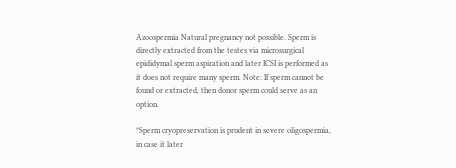Azoospermia Natural pregnancy not possible. Sperm is directly extracted from the testes via microsurgical epididymal sperm aspiration and later ICSI is performed as it does not require many sperm. Note: If sperm cannot be found or extracted, then donor sperm could serve as an option.

*Sperm cryopreservation is prudent in severe oligospermia, in case it later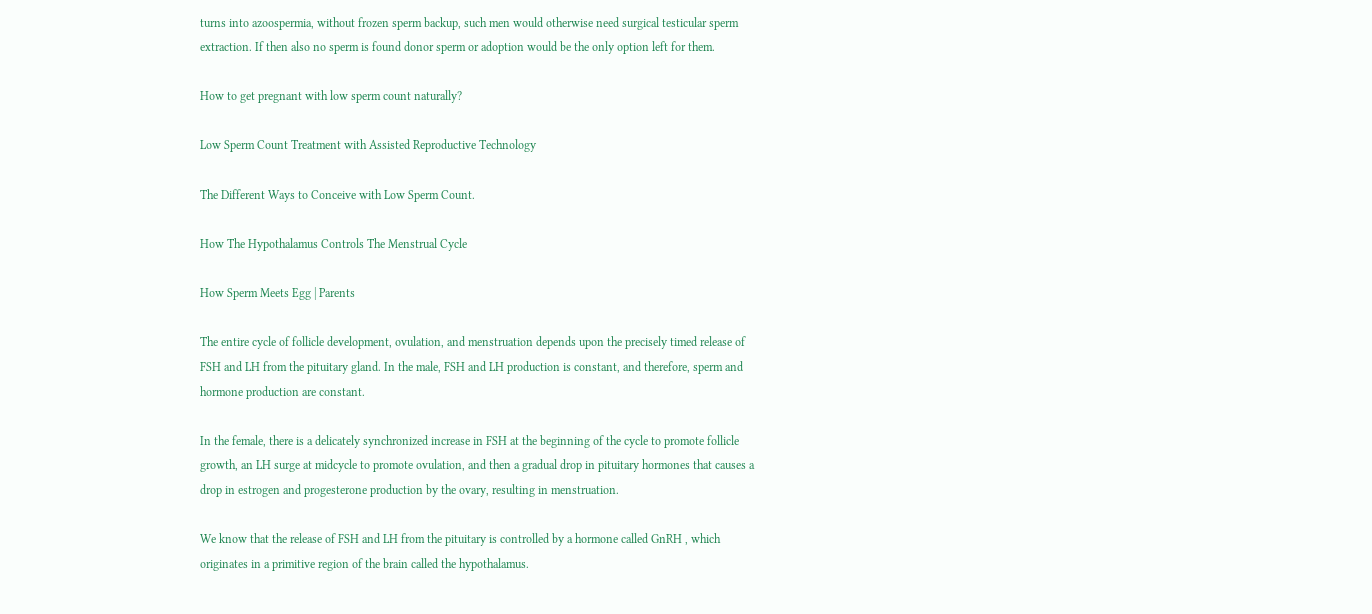turns into azoospermia, without frozen sperm backup, such men would otherwise need surgical testicular sperm extraction. If then also no sperm is found donor sperm or adoption would be the only option left for them.

How to get pregnant with low sperm count naturally?

Low Sperm Count Treatment with Assisted Reproductive Technology

The Different Ways to Conceive with Low Sperm Count.

How The Hypothalamus Controls The Menstrual Cycle

How Sperm Meets Egg | Parents

The entire cycle of follicle development, ovulation, and menstruation depends upon the precisely timed release of FSH and LH from the pituitary gland. In the male, FSH and LH production is constant, and therefore, sperm and hormone production are constant.

In the female, there is a delicately synchronized increase in FSH at the beginning of the cycle to promote follicle growth, an LH surge at midcycle to promote ovulation, and then a gradual drop in pituitary hormones that causes a drop in estrogen and progesterone production by the ovary, resulting in menstruation.

We know that the release of FSH and LH from the pituitary is controlled by a hormone called GnRH , which originates in a primitive region of the brain called the hypothalamus.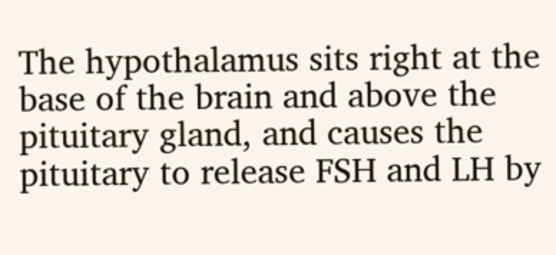The hypothalamus sits right at the base of the brain and above the pituitary gland, and causes the pituitary to release FSH and LH by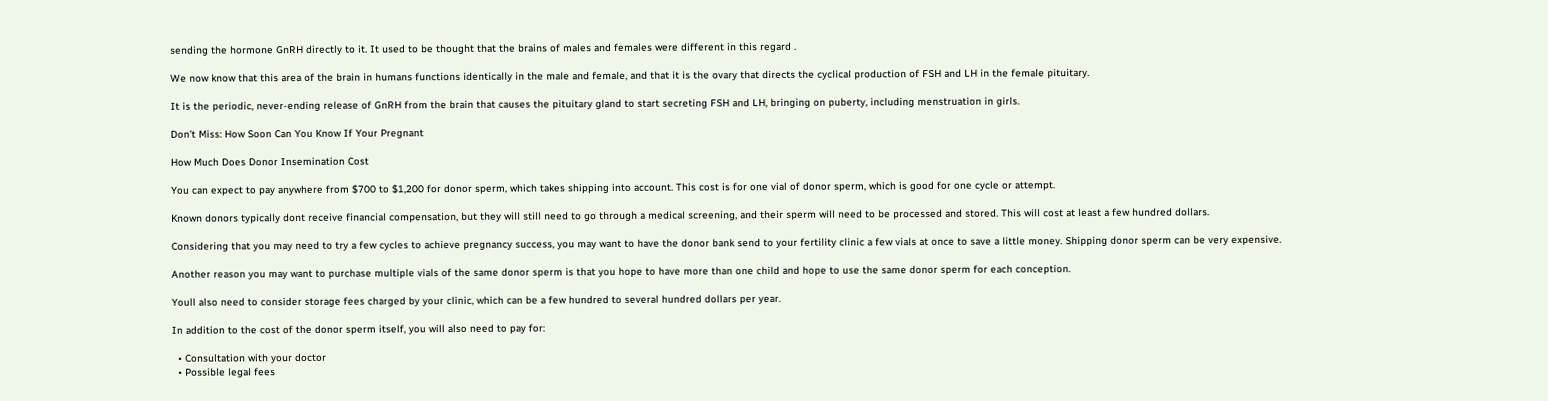sending the hormone GnRH directly to it. It used to be thought that the brains of males and females were different in this regard .

We now know that this area of the brain in humans functions identically in the male and female, and that it is the ovary that directs the cyclical production of FSH and LH in the female pituitary.

It is the periodic, never-ending release of GnRH from the brain that causes the pituitary gland to start secreting FSH and LH, bringing on puberty, including menstruation in girls.

Don’t Miss: How Soon Can You Know If Your Pregnant

How Much Does Donor Insemination Cost

You can expect to pay anywhere from $700 to $1,200 for donor sperm, which takes shipping into account. This cost is for one vial of donor sperm, which is good for one cycle or attempt.

Known donors typically dont receive financial compensation, but they will still need to go through a medical screening, and their sperm will need to be processed and stored. This will cost at least a few hundred dollars.

Considering that you may need to try a few cycles to achieve pregnancy success, you may want to have the donor bank send to your fertility clinic a few vials at once to save a little money. Shipping donor sperm can be very expensive.

Another reason you may want to purchase multiple vials of the same donor sperm is that you hope to have more than one child and hope to use the same donor sperm for each conception.

Youll also need to consider storage fees charged by your clinic, which can be a few hundred to several hundred dollars per year.

In addition to the cost of the donor sperm itself, you will also need to pay for:

  • Consultation with your doctor
  • Possible legal fees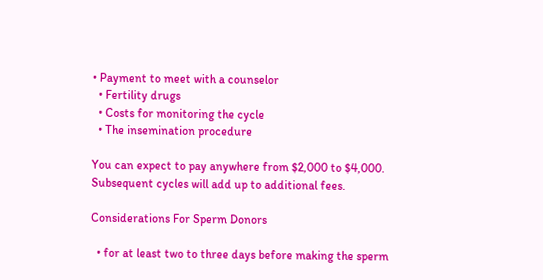• Payment to meet with a counselor
  • Fertility drugs
  • Costs for monitoring the cycle
  • The insemination procedure

You can expect to pay anywhere from $2,000 to $4,000. Subsequent cycles will add up to additional fees.

Considerations For Sperm Donors

  • for at least two to three days before making the sperm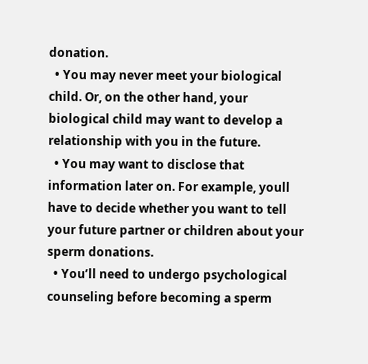donation.
  • You may never meet your biological child. Or, on the other hand, your biological child may want to develop a relationship with you in the future.
  • You may want to disclose that information later on. For example, youll have to decide whether you want to tell your future partner or children about your sperm donations.
  • You’ll need to undergo psychological counseling before becoming a sperm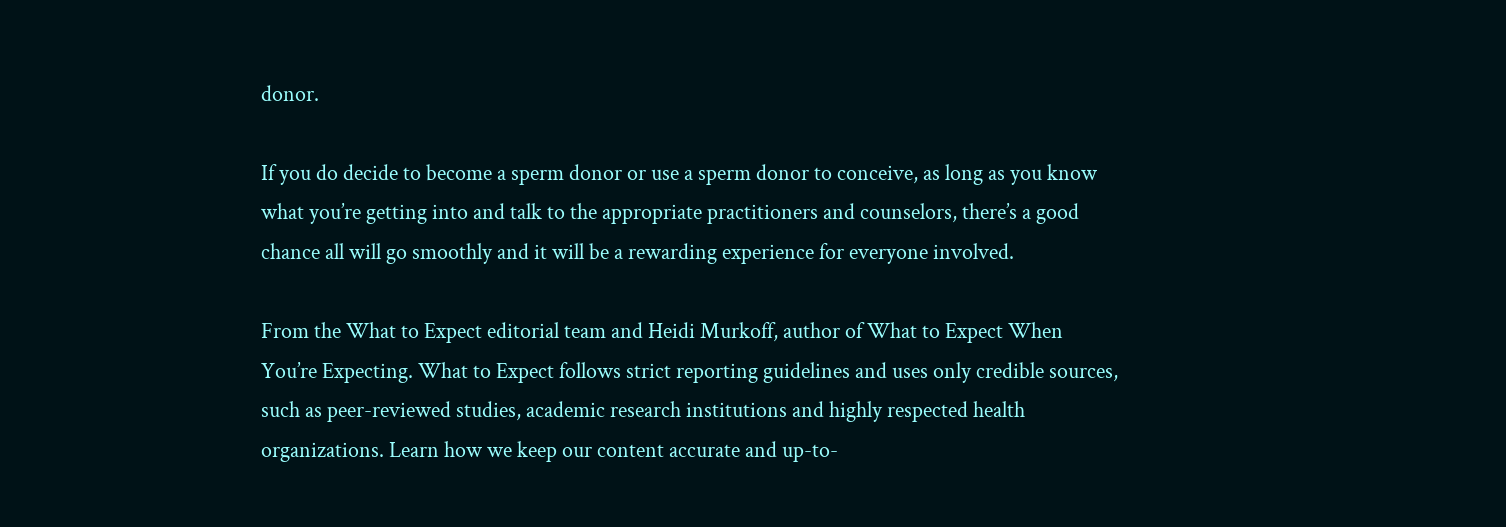donor.

If you do decide to become a sperm donor or use a sperm donor to conceive, as long as you know what you’re getting into and talk to the appropriate practitioners and counselors, there’s a good chance all will go smoothly and it will be a rewarding experience for everyone involved.

From the What to Expect editorial team and Heidi Murkoff, author of What to Expect When You’re Expecting. What to Expect follows strict reporting guidelines and uses only credible sources, such as peer-reviewed studies, academic research institutions and highly respected health organizations. Learn how we keep our content accurate and up-to-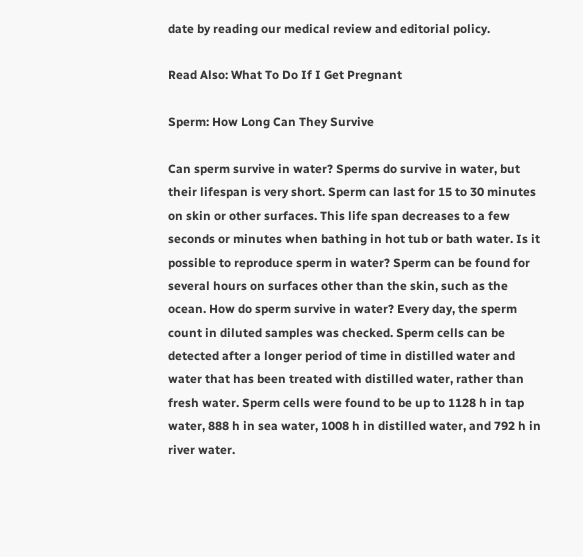date by reading our medical review and editorial policy.

Read Also: What To Do If I Get Pregnant

Sperm: How Long Can They Survive

Can sperm survive in water? Sperms do survive in water, but their lifespan is very short. Sperm can last for 15 to 30 minutes on skin or other surfaces. This life span decreases to a few seconds or minutes when bathing in hot tub or bath water. Is it possible to reproduce sperm in water? Sperm can be found for several hours on surfaces other than the skin, such as the ocean. How do sperm survive in water? Every day, the sperm count in diluted samples was checked. Sperm cells can be detected after a longer period of time in distilled water and water that has been treated with distilled water, rather than fresh water. Sperm cells were found to be up to 1128 h in tap water, 888 h in sea water, 1008 h in distilled water, and 792 h in river water.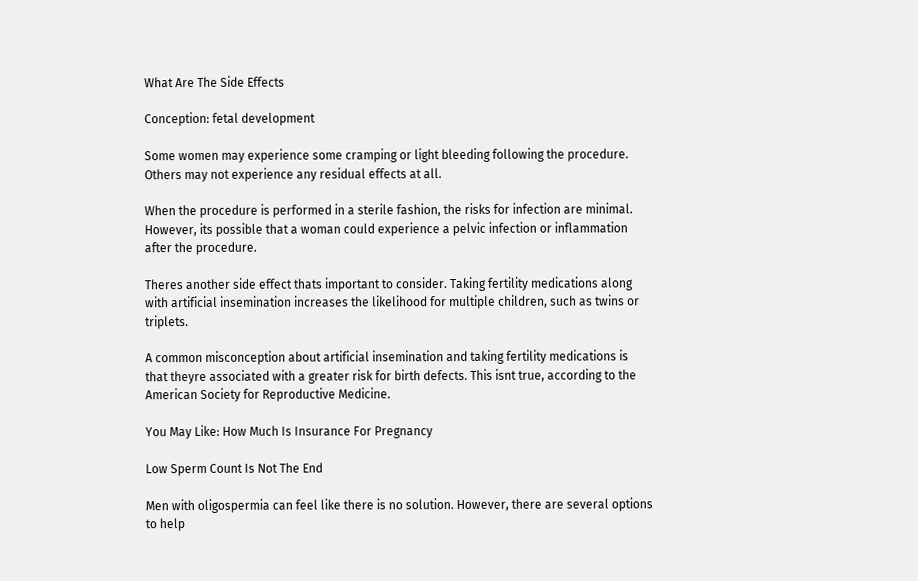What Are The Side Effects

Conception: fetal development

Some women may experience some cramping or light bleeding following the procedure. Others may not experience any residual effects at all.

When the procedure is performed in a sterile fashion, the risks for infection are minimal. However, its possible that a woman could experience a pelvic infection or inflammation after the procedure.

Theres another side effect thats important to consider. Taking fertility medications along with artificial insemination increases the likelihood for multiple children, such as twins or triplets.

A common misconception about artificial insemination and taking fertility medications is that theyre associated with a greater risk for birth defects. This isnt true, according to the American Society for Reproductive Medicine.

You May Like: How Much Is Insurance For Pregnancy

Low Sperm Count Is Not The End

Men with oligospermia can feel like there is no solution. However, there are several options to help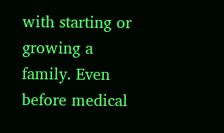with starting or growing a family. Even before medical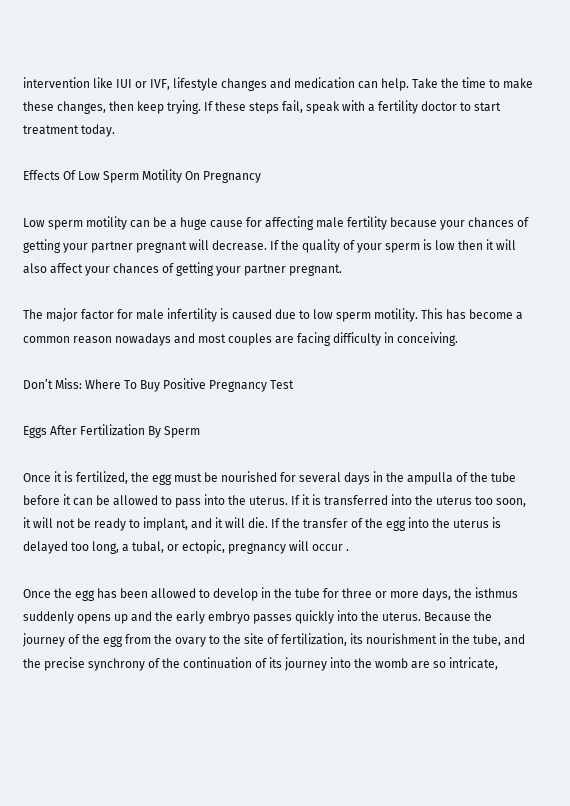intervention like IUI or IVF, lifestyle changes and medication can help. Take the time to make these changes, then keep trying. If these steps fail, speak with a fertility doctor to start treatment today.

Effects Of Low Sperm Motility On Pregnancy

Low sperm motility can be a huge cause for affecting male fertility because your chances of getting your partner pregnant will decrease. If the quality of your sperm is low then it will also affect your chances of getting your partner pregnant.

The major factor for male infertility is caused due to low sperm motility. This has become a common reason nowadays and most couples are facing difficulty in conceiving.

Don’t Miss: Where To Buy Positive Pregnancy Test

Eggs After Fertilization By Sperm

Once it is fertilized, the egg must be nourished for several days in the ampulla of the tube before it can be allowed to pass into the uterus. If it is transferred into the uterus too soon, it will not be ready to implant, and it will die. If the transfer of the egg into the uterus is delayed too long, a tubal, or ectopic, pregnancy will occur .

Once the egg has been allowed to develop in the tube for three or more days, the isthmus suddenly opens up and the early embryo passes quickly into the uterus. Because the journey of the egg from the ovary to the site of fertilization, its nourishment in the tube, and the precise synchrony of the continuation of its journey into the womb are so intricate,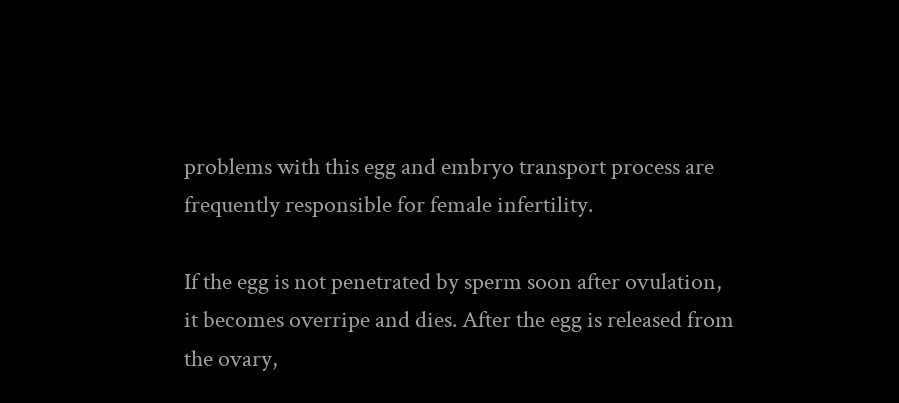problems with this egg and embryo transport process are frequently responsible for female infertility.

If the egg is not penetrated by sperm soon after ovulation, it becomes overripe and dies. After the egg is released from the ovary,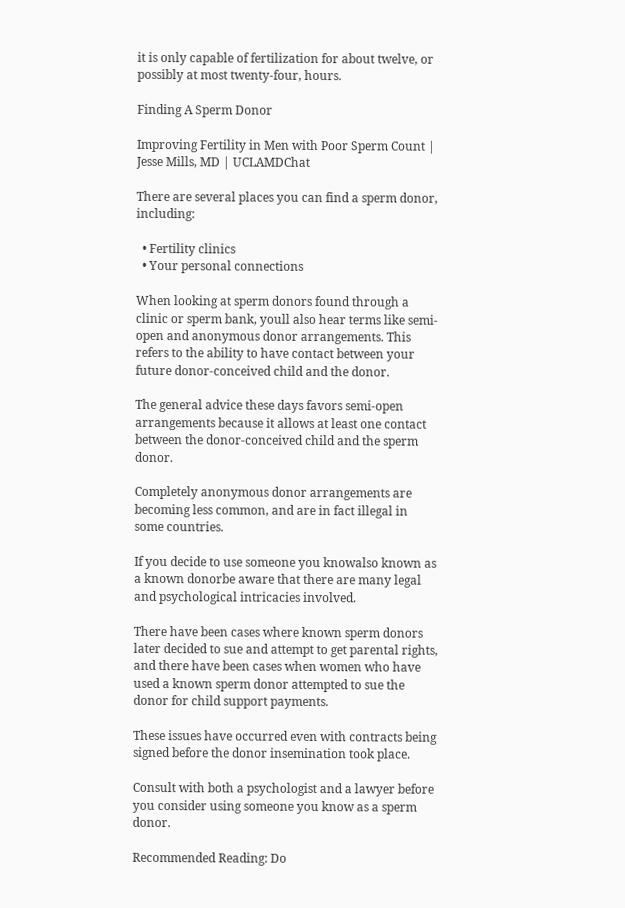it is only capable of fertilization for about twelve, or possibly at most twenty-four, hours.

Finding A Sperm Donor

Improving Fertility in Men with Poor Sperm Count | Jesse Mills, MD | UCLAMDChat

There are several places you can find a sperm donor, including:

  • Fertility clinics
  • Your personal connections

When looking at sperm donors found through a clinic or sperm bank, youll also hear terms like semi-open and anonymous donor arrangements. This refers to the ability to have contact between your future donor-conceived child and the donor.

The general advice these days favors semi-open arrangements because it allows at least one contact between the donor-conceived child and the sperm donor.

Completely anonymous donor arrangements are becoming less common, and are in fact illegal in some countries.

If you decide to use someone you knowalso known as a known donorbe aware that there are many legal and psychological intricacies involved.

There have been cases where known sperm donors later decided to sue and attempt to get parental rights, and there have been cases when women who have used a known sperm donor attempted to sue the donor for child support payments.

These issues have occurred even with contracts being signed before the donor insemination took place.

Consult with both a psychologist and a lawyer before you consider using someone you know as a sperm donor.

Recommended Reading: Do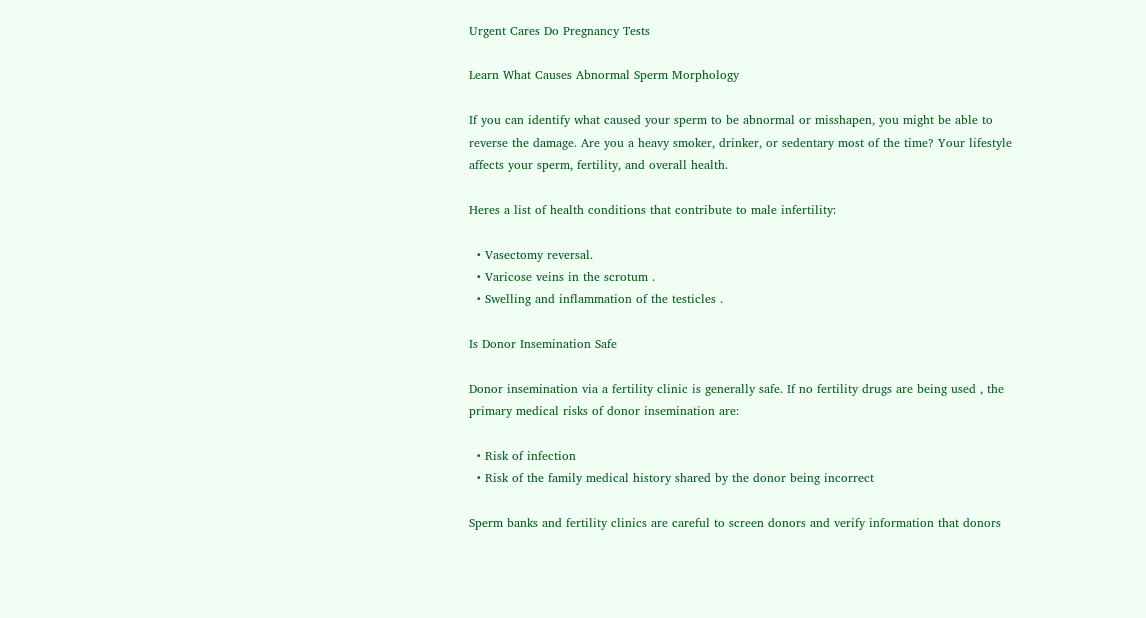Urgent Cares Do Pregnancy Tests

Learn What Causes Abnormal Sperm Morphology

If you can identify what caused your sperm to be abnormal or misshapen, you might be able to reverse the damage. Are you a heavy smoker, drinker, or sedentary most of the time? Your lifestyle affects your sperm, fertility, and overall health.

Heres a list of health conditions that contribute to male infertility:

  • Vasectomy reversal.
  • Varicose veins in the scrotum .
  • Swelling and inflammation of the testicles .

Is Donor Insemination Safe

Donor insemination via a fertility clinic is generally safe. If no fertility drugs are being used , the primary medical risks of donor insemination are:

  • Risk of infection
  • Risk of the family medical history shared by the donor being incorrect

Sperm banks and fertility clinics are careful to screen donors and verify information that donors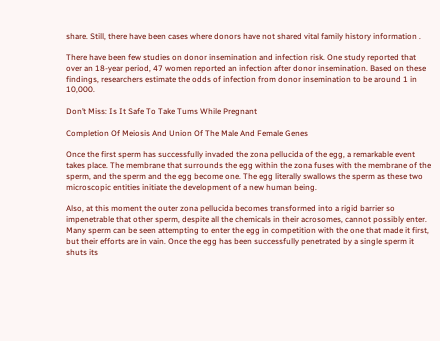share. Still, there have been cases where donors have not shared vital family history information .

There have been few studies on donor insemination and infection risk. One study reported that over an 18-year period, 47 women reported an infection after donor insemination. Based on these findings, researchers estimate the odds of infection from donor insemination to be around 1 in 10,000.

Don’t Miss: Is It Safe To Take Tums While Pregnant

Completion Of Meiosis And Union Of The Male And Female Genes

Once the first sperm has successfully invaded the zona pellucida of the egg, a remarkable event takes place. The membrane that surrounds the egg within the zona fuses with the membrane of the sperm, and the sperm and the egg become one. The egg literally swallows the sperm as these two microscopic entities initiate the development of a new human being.

Also, at this moment the outer zona pellucida becomes transformed into a rigid barrier so impenetrable that other sperm, despite all the chemicals in their acrosomes, cannot possibly enter. Many sperm can be seen attempting to enter the egg in competition with the one that made it first, but their efforts are in vain. Once the egg has been successfully penetrated by a single sperm it shuts its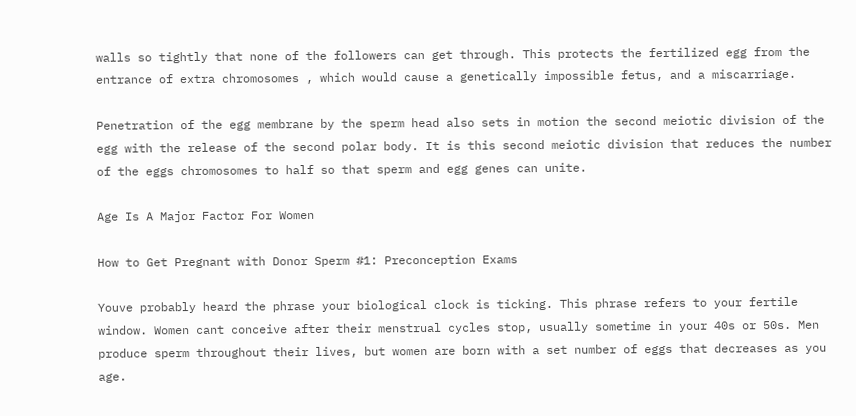walls so tightly that none of the followers can get through. This protects the fertilized egg from the entrance of extra chromosomes , which would cause a genetically impossible fetus, and a miscarriage.

Penetration of the egg membrane by the sperm head also sets in motion the second meiotic division of the egg with the release of the second polar body. It is this second meiotic division that reduces the number of the eggs chromosomes to half so that sperm and egg genes can unite.

Age Is A Major Factor For Women

How to Get Pregnant with Donor Sperm #1: Preconception Exams

Youve probably heard the phrase your biological clock is ticking. This phrase refers to your fertile window. Women cant conceive after their menstrual cycles stop, usually sometime in your 40s or 50s. Men produce sperm throughout their lives, but women are born with a set number of eggs that decreases as you age.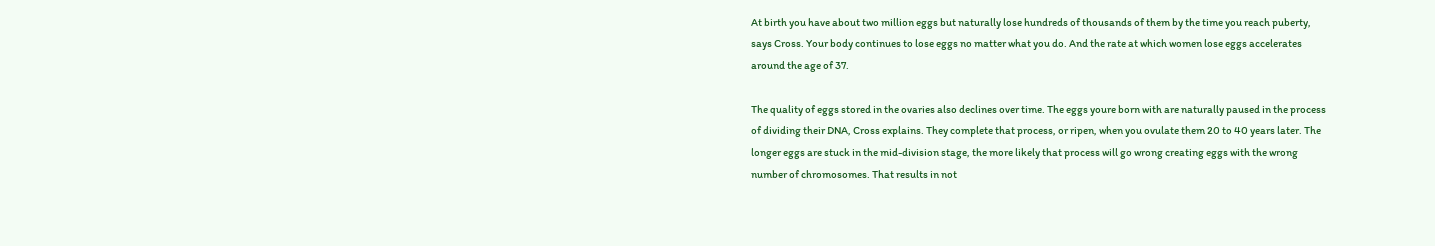At birth you have about two million eggs but naturally lose hundreds of thousands of them by the time you reach puberty, says Cross. Your body continues to lose eggs no matter what you do. And the rate at which women lose eggs accelerates around the age of 37.

The quality of eggs stored in the ovaries also declines over time. The eggs youre born with are naturally paused in the process of dividing their DNA, Cross explains. They complete that process, or ripen, when you ovulate them 20 to 40 years later. The longer eggs are stuck in the mid-division stage, the more likely that process will go wrong creating eggs with the wrong number of chromosomes. That results in not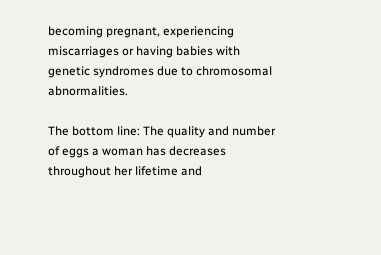becoming pregnant, experiencing miscarriages or having babies with genetic syndromes due to chromosomal abnormalities.

The bottom line: The quality and number of eggs a woman has decreases throughout her lifetime and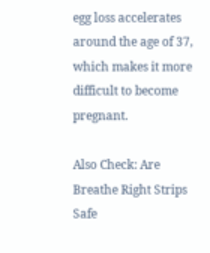egg loss accelerates around the age of 37, which makes it more difficult to become pregnant.

Also Check: Are Breathe Right Strips Safe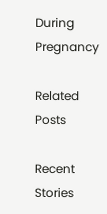During Pregnancy

Related Posts

Recent Stories